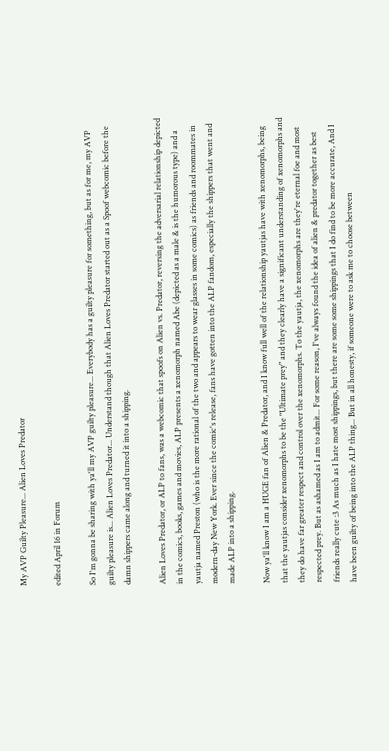My AVP Guilty Pleasure... Alien Loves Predator

edited April 16 in Forum

So I'm gonna be sharing with ya'll my AVP guilty pleasure... Everybody has a guilty pleasure for something, but as for me, my AVP guilty pleasure is... Alien Loves Predator... Understand though that Alien Loves Predator started out as a Spoof webcomic before the damn shippers came along and turned it into a shipping.

Alien Loves Predator, or ALP to fans, was a webcomic that spoofs on Alien vs. Predator, reversing the adversarial relationship depicted in the comics, books, games and movies, ALP presents a xenomorph named Abe (depicted as a male & is the humorous type) and a yautja named Preston (who is the more rational of the two and appears to wear glasses in some comics) as friends and roommates in modern-day New York. Ever since the comic's release, fans have gotten into the ALP fandom, especially the shippers that went and made ALP into a shipping.

Now ya'll know I am a HUGE fan of Alien & Predator, and I know full well of the relationship yautjas have with xenomorphs, being that the yautjas consider xenomorphs to be the "Ultimate prey" and they clearly have a significant understanding of xenomorphs and they do have far greater respect and control over the xenomorphs. To the yautja, the xenomorphs are they're eternal foe and most respected prey. But as ashamed as I am to admit... For some reason, I've always found the idea of alien & predator together as best friends really cute :3 As much as I hate most shippings, but there are some some shippings that I do find to be more accurate, And I have been guilty of being into the ALP thing... But in all honesty, if someone were to ask me to choose between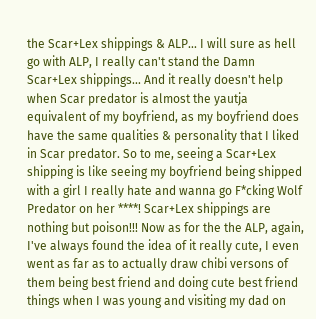the Scar+Lex shippings & ALP... I will sure as hell go with ALP, I really can't stand the Damn Scar+Lex shippings... And it really doesn't help when Scar predator is almost the yautja equivalent of my boyfriend, as my boyfriend does have the same qualities & personality that I liked in Scar predator. So to me, seeing a Scar+Lex shipping is like seeing my boyfriend being shipped with a girl I really hate and wanna go F*cking Wolf Predator on her ****! Scar+Lex shippings are nothing but poison!!! Now as for the the ALP, again, I've always found the idea of it really cute, I even went as far as to actually draw chibi versons of them being best friend and doing cute best friend things when I was young and visiting my dad on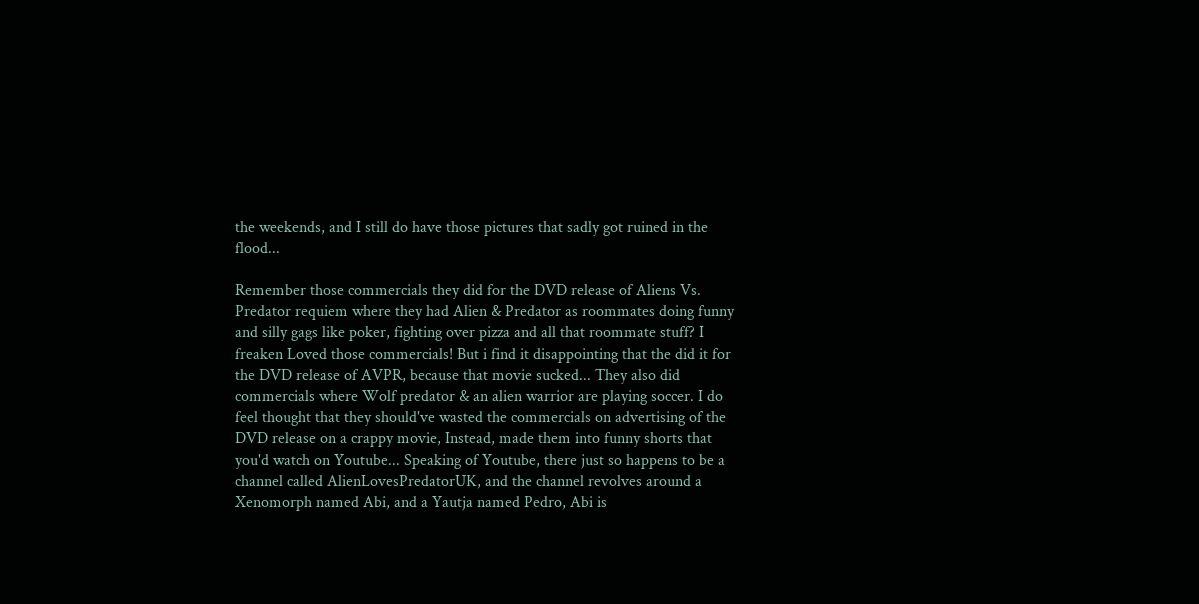the weekends, and I still do have those pictures that sadly got ruined in the flood...

Remember those commercials they did for the DVD release of Aliens Vs. Predator requiem where they had Alien & Predator as roommates doing funny and silly gags like poker, fighting over pizza and all that roommate stuff? I freaken Loved those commercials! But i find it disappointing that the did it for the DVD release of AVPR, because that movie sucked... They also did commercials where Wolf predator & an alien warrior are playing soccer. I do feel thought that they should've wasted the commercials on advertising of the DVD release on a crappy movie, Instead, made them into funny shorts that you'd watch on Youtube... Speaking of Youtube, there just so happens to be a channel called AlienLovesPredatorUK, and the channel revolves around a Xenomorph named Abi, and a Yautja named Pedro, Abi is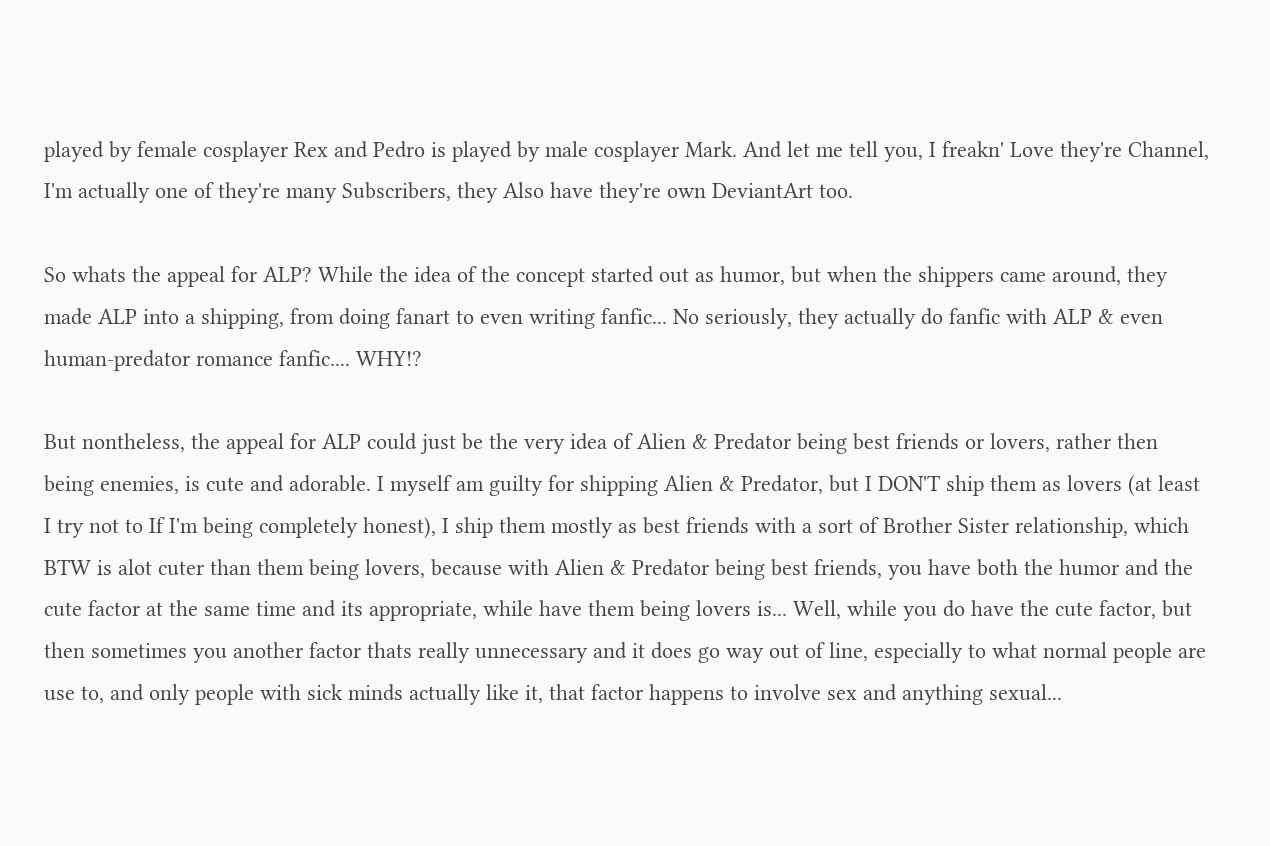played by female cosplayer Rex and Pedro is played by male cosplayer Mark. And let me tell you, I freakn' Love they're Channel, I'm actually one of they're many Subscribers, they Also have they're own DeviantArt too.

So whats the appeal for ALP? While the idea of the concept started out as humor, but when the shippers came around, they made ALP into a shipping, from doing fanart to even writing fanfic... No seriously, they actually do fanfic with ALP & even human-predator romance fanfic.... WHY!?

But nontheless, the appeal for ALP could just be the very idea of Alien & Predator being best friends or lovers, rather then being enemies, is cute and adorable. I myself am guilty for shipping Alien & Predator, but I DON'T ship them as lovers (at least I try not to If I'm being completely honest), I ship them mostly as best friends with a sort of Brother Sister relationship, which BTW is alot cuter than them being lovers, because with Alien & Predator being best friends, you have both the humor and the cute factor at the same time and its appropriate, while have them being lovers is... Well, while you do have the cute factor, but then sometimes you another factor thats really unnecessary and it does go way out of line, especially to what normal people are use to, and only people with sick minds actually like it, that factor happens to involve sex and anything sexual...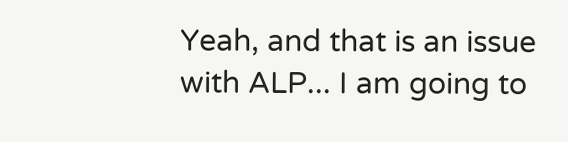Yeah, and that is an issue with ALP... I am going to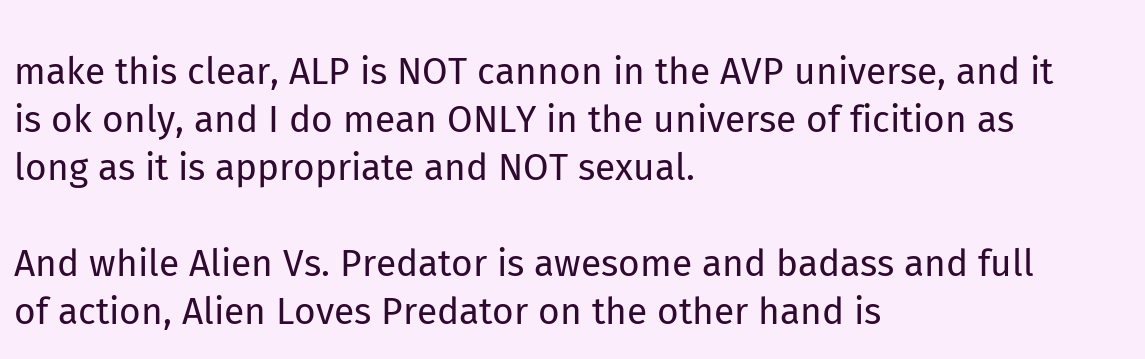make this clear, ALP is NOT cannon in the AVP universe, and it is ok only, and I do mean ONLY in the universe of ficition as long as it is appropriate and NOT sexual.

And while Alien Vs. Predator is awesome and badass and full of action, Alien Loves Predator on the other hand is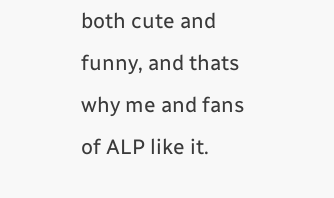both cute and funny, and thats why me and fans of ALP like it.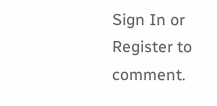Sign In or Register to comment.